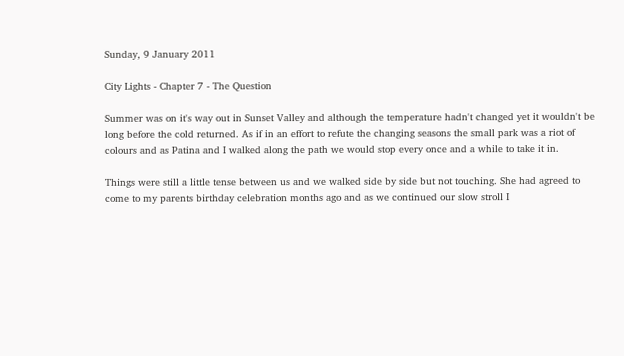Sunday, 9 January 2011

City Lights - Chapter 7 - The Question

Summer was on it's way out in Sunset Valley and although the temperature hadn't changed yet it wouldn't be long before the cold returned. As if in an effort to refute the changing seasons the small park was a riot of colours and as Patina and I walked along the path we would stop every once and a while to take it in.

Things were still a little tense between us and we walked side by side but not touching. She had agreed to come to my parents birthday celebration months ago and as we continued our slow stroll I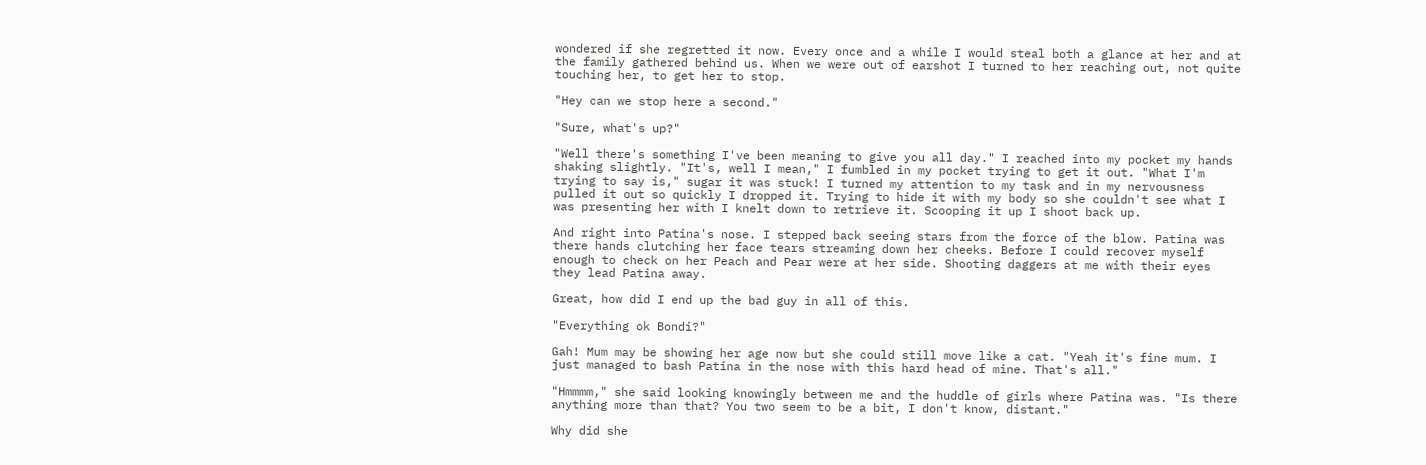wondered if she regretted it now. Every once and a while I would steal both a glance at her and at the family gathered behind us. When we were out of earshot I turned to her reaching out, not quite touching her, to get her to stop.

"Hey can we stop here a second."

"Sure, what's up?"

"Well there's something I've been meaning to give you all day." I reached into my pocket my hands shaking slightly. "It's, well I mean," I fumbled in my pocket trying to get it out. "What I'm trying to say is," sugar it was stuck! I turned my attention to my task and in my nervousness pulled it out so quickly I dropped it. Trying to hide it with my body so she couldn't see what I was presenting her with I knelt down to retrieve it. Scooping it up I shoot back up.

And right into Patina's nose. I stepped back seeing stars from the force of the blow. Patina was there hands clutching her face tears streaming down her cheeks. Before I could recover myself enough to check on her Peach and Pear were at her side. Shooting daggers at me with their eyes they lead Patina away.

Great, how did I end up the bad guy in all of this.

"Everything ok Bondi?"

Gah! Mum may be showing her age now but she could still move like a cat. "Yeah it's fine mum. I just managed to bash Patina in the nose with this hard head of mine. That's all."

"Hmmmm," she said looking knowingly between me and the huddle of girls where Patina was. "Is there anything more than that? You two seem to be a bit, I don't know, distant."

Why did she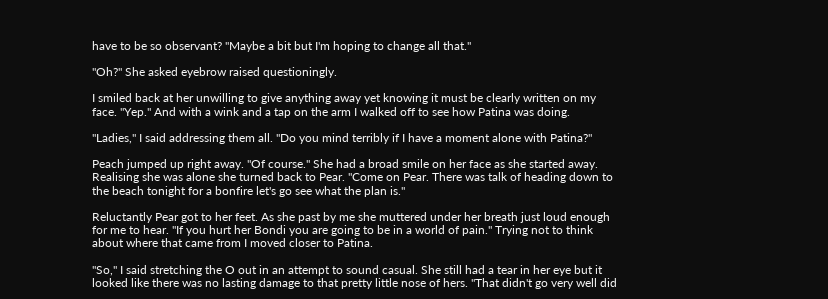have to be so observant? "Maybe a bit but I'm hoping to change all that."

"Oh?" She asked eyebrow raised questioningly.

I smiled back at her unwilling to give anything away yet knowing it must be clearly written on my face. "Yep." And with a wink and a tap on the arm I walked off to see how Patina was doing.

"Ladies," I said addressing them all. "Do you mind terribly if I have a moment alone with Patina?"

Peach jumped up right away. "Of course." She had a broad smile on her face as she started away. Realising she was alone she turned back to Pear. "Come on Pear. There was talk of heading down to the beach tonight for a bonfire let's go see what the plan is."

Reluctantly Pear got to her feet. As she past by me she muttered under her breath just loud enough for me to hear. "If you hurt her Bondi you are going to be in a world of pain." Trying not to think about where that came from I moved closer to Patina.

"So," I said stretching the O out in an attempt to sound casual. She still had a tear in her eye but it looked like there was no lasting damage to that pretty little nose of hers. "That didn't go very well did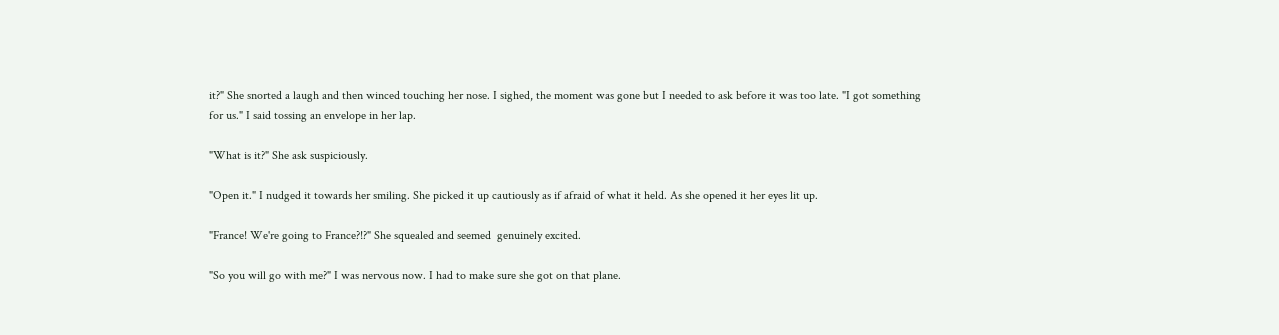it?" She snorted a laugh and then winced touching her nose. I sighed, the moment was gone but I needed to ask before it was too late. "I got something for us." I said tossing an envelope in her lap.

"What is it?" She ask suspiciously.

"Open it." I nudged it towards her smiling. She picked it up cautiously as if afraid of what it held. As she opened it her eyes lit up.

"France! We're going to France?!?" She squealed and seemed  genuinely excited.

"So you will go with me?" I was nervous now. I had to make sure she got on that plane.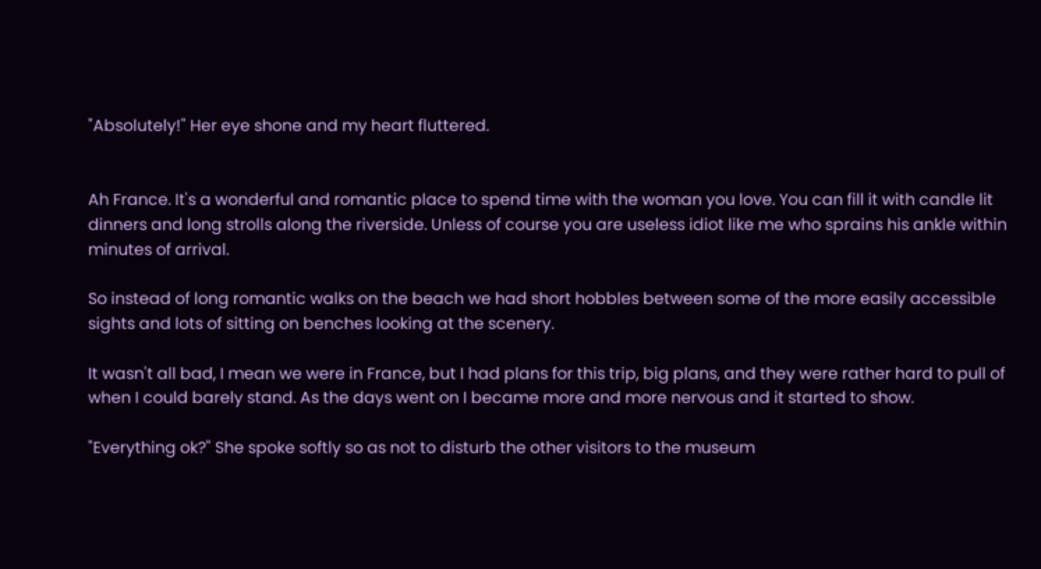"Absolutely!" Her eye shone and my heart fluttered.


Ah France. It's a wonderful and romantic place to spend time with the woman you love. You can fill it with candle lit dinners and long strolls along the riverside. Unless of course you are useless idiot like me who sprains his ankle within minutes of arrival.

So instead of long romantic walks on the beach we had short hobbles between some of the more easily accessible sights and lots of sitting on benches looking at the scenery.

It wasn't all bad, I mean we were in France, but I had plans for this trip, big plans, and they were rather hard to pull of when I could barely stand. As the days went on I became more and more nervous and it started to show.

"Everything ok?" She spoke softly so as not to disturb the other visitors to the museum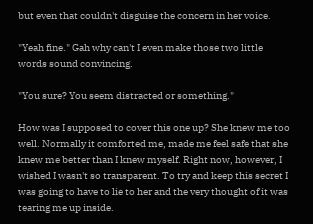but even that couldn't disguise the concern in her voice.

"Yeah fine." Gah why can't I even make those two little words sound convincing.

"You sure? You seem distracted or something."

How was I supposed to cover this one up? She knew me too well. Normally it comforted me, made me feel safe that she knew me better than I knew myself. Right now, however, I wished I wasn't so transparent. To try and keep this secret I was going to have to lie to her and the very thought of it was tearing me up inside.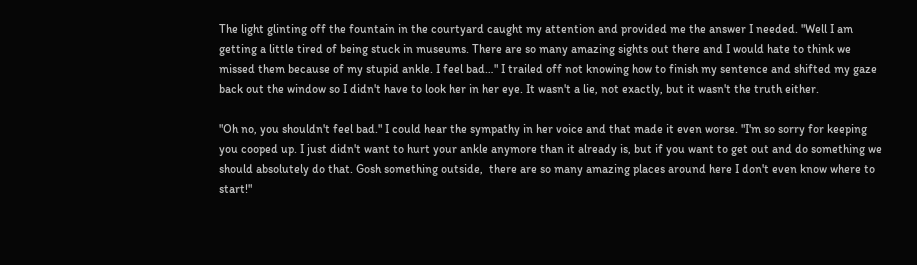The light glinting off the fountain in the courtyard caught my attention and provided me the answer I needed. "Well I am getting a little tired of being stuck in museums. There are so many amazing sights out there and I would hate to think we missed them because of my stupid ankle. I feel bad…" I trailed off not knowing how to finish my sentence and shifted my gaze back out the window so I didn't have to look her in her eye. It wasn't a lie, not exactly, but it wasn't the truth either.

"Oh no, you shouldn't feel bad." I could hear the sympathy in her voice and that made it even worse. "I'm so sorry for keeping you cooped up. I just didn't want to hurt your ankle anymore than it already is, but if you want to get out and do something we should absolutely do that. Gosh something outside,  there are so many amazing places around here I don't even know where to start!"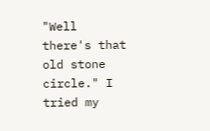"Well there's that old stone circle." I tried my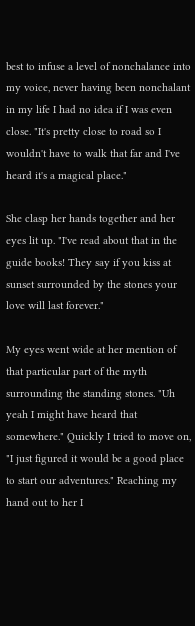best to infuse a level of nonchalance into my voice, never having been nonchalant in my life I had no idea if I was even close. "It's pretty close to road so I wouldn't have to walk that far and I've heard it's a magical place."

She clasp her hands together and her eyes lit up. "I've read about that in the guide books! They say if you kiss at sunset surrounded by the stones your love will last forever."

My eyes went wide at her mention of that particular part of the myth surrounding the standing stones. "Uh yeah I might have heard that somewhere." Quickly I tried to move on, "I just figured it would be a good place to start our adventures." Reaching my hand out to her I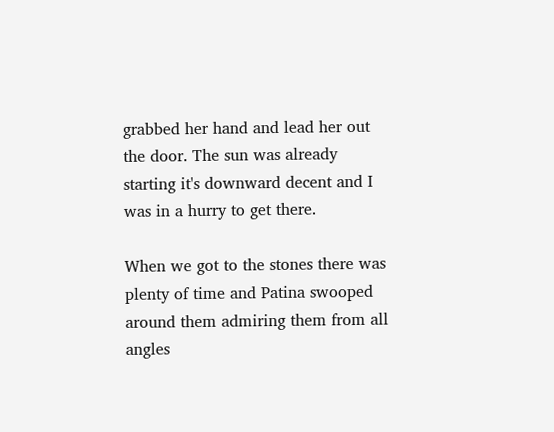grabbed her hand and lead her out the door. The sun was already starting it's downward decent and I was in a hurry to get there.

When we got to the stones there was plenty of time and Patina swooped around them admiring them from all angles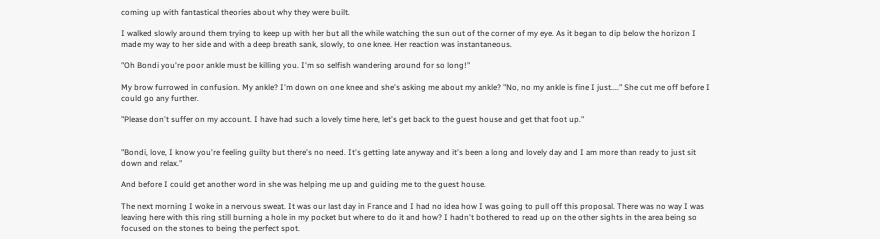coming up with fantastical theories about why they were built.

I walked slowly around them trying to keep up with her but all the while watching the sun out of the corner of my eye. As it began to dip below the horizon I made my way to her side and with a deep breath sank, slowly, to one knee. Her reaction was instantaneous.

"Oh Bondi you're poor ankle must be killing you. I'm so selfish wandering around for so long!"

My brow furrowed in confusion. My ankle? I'm down on one knee and she's asking me about my ankle? "No, no my ankle is fine I just...." She cut me off before I could go any further.

"Please don't suffer on my account. I have had such a lovely time here, let's get back to the guest house and get that foot up."


"Bondi, love, I know you're feeling guilty but there's no need. It's getting late anyway and it's been a long and lovely day and I am more than ready to just sit down and relax."

And before I could get another word in she was helping me up and guiding me to the guest house.

The next morning I woke in a nervous sweat. It was our last day in France and I had no idea how I was going to pull off this proposal. There was no way I was leaving here with this ring still burning a hole in my pocket but where to do it and how? I hadn't bothered to read up on the other sights in the area being so focused on the stones to being the perfect spot.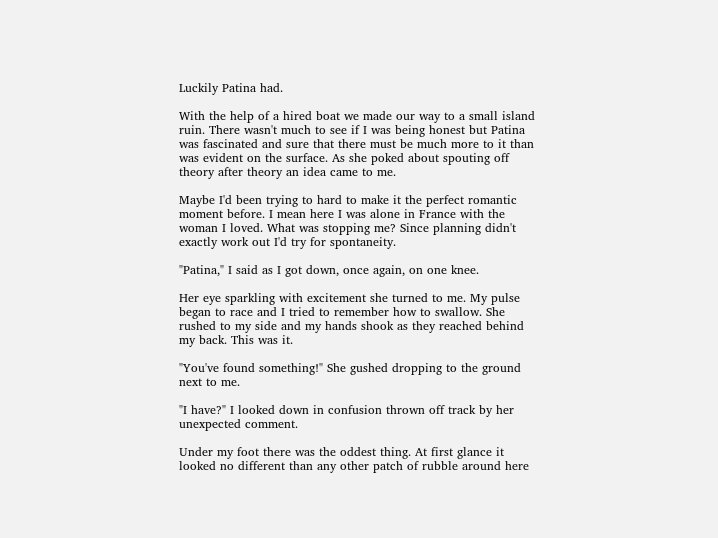Luckily Patina had.

With the help of a hired boat we made our way to a small island ruin. There wasn't much to see if I was being honest but Patina was fascinated and sure that there must be much more to it than was evident on the surface. As she poked about spouting off theory after theory an idea came to me.

Maybe I'd been trying to hard to make it the perfect romantic moment before. I mean here I was alone in France with the woman I loved. What was stopping me? Since planning didn't exactly work out I'd try for spontaneity.

"Patina," I said as I got down, once again, on one knee.

Her eye sparkling with excitement she turned to me. My pulse began to race and I tried to remember how to swallow. She rushed to my side and my hands shook as they reached behind my back. This was it.

"You've found something!" She gushed dropping to the ground next to me.

"I have?" I looked down in confusion thrown off track by her unexpected comment.

Under my foot there was the oddest thing. At first glance it looked no different than any other patch of rubble around here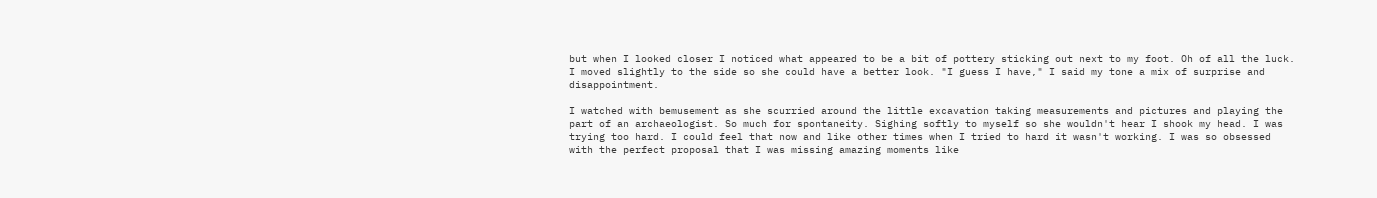but when I looked closer I noticed what appeared to be a bit of pottery sticking out next to my foot. Oh of all the luck. I moved slightly to the side so she could have a better look. "I guess I have," I said my tone a mix of surprise and disappointment.

I watched with bemusement as she scurried around the little excavation taking measurements and pictures and playing the part of an archaeologist. So much for spontaneity. Sighing softly to myself so she wouldn't hear I shook my head. I was trying too hard. I could feel that now and like other times when I tried to hard it wasn't working. I was so obsessed with the perfect proposal that I was missing amazing moments like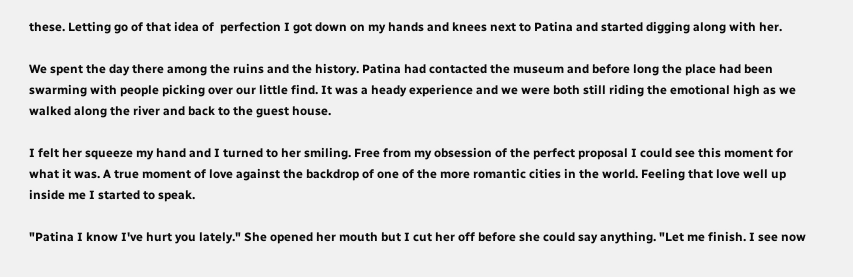these. Letting go of that idea of  perfection I got down on my hands and knees next to Patina and started digging along with her.

We spent the day there among the ruins and the history. Patina had contacted the museum and before long the place had been swarming with people picking over our little find. It was a heady experience and we were both still riding the emotional high as we walked along the river and back to the guest house.

I felt her squeeze my hand and I turned to her smiling. Free from my obsession of the perfect proposal I could see this moment for what it was. A true moment of love against the backdrop of one of the more romantic cities in the world. Feeling that love well up inside me I started to speak.

"Patina I know I've hurt you lately." She opened her mouth but I cut her off before she could say anything. "Let me finish. I see now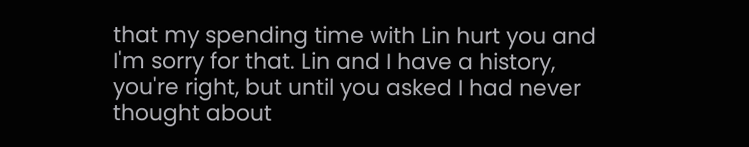that my spending time with Lin hurt you and I'm sorry for that. Lin and I have a history, you're right, but until you asked I had never thought about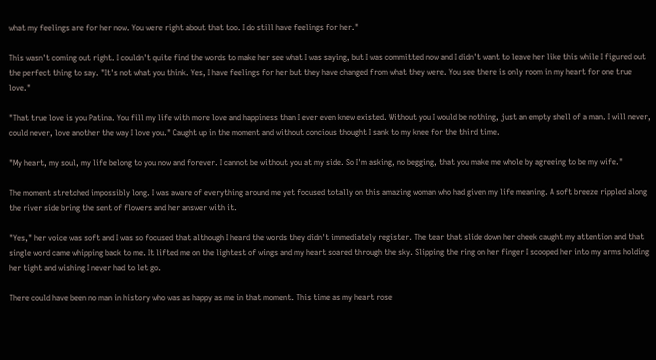what my feelings are for her now. You were right about that too. I do still have feelings for her."

This wasn't coming out right. I couldn't quite find the words to make her see what I was saying, but I was committed now and I didn't want to leave her like this while I figured out the perfect thing to say. "It's not what you think. Yes, I have feelings for her but they have changed from what they were. You see there is only room in my heart for one true love."

"That true love is you Patina. You fill my life with more love and happiness than I ever even knew existed. Without you I would be nothing, just an empty shell of a man. I will never, could never, love another the way I love you." Caught up in the moment and without concious thought I sank to my knee for the third time.

"My heart, my soul, my life belong to you now and forever. I cannot be without you at my side. So I'm asking, no begging, that you make me whole by agreeing to be my wife."

The moment stretched impossibly long. I was aware of everything around me yet focused totally on this amazing woman who had given my life meaning. A soft breeze rippled along the river side bring the sent of flowers and her answer with it.

"Yes," her voice was soft and I was so focused that although I heard the words they didn't immediately register. The tear that slide down her cheek caught my attention and that single word came whipping back to me. It lifted me on the lightest of wings and my heart soared through the sky. Slipping the ring on her finger I scooped her into my arms holding her tight and wishing I never had to let go.

There could have been no man in history who was as happy as me in that moment. This time as my heart rose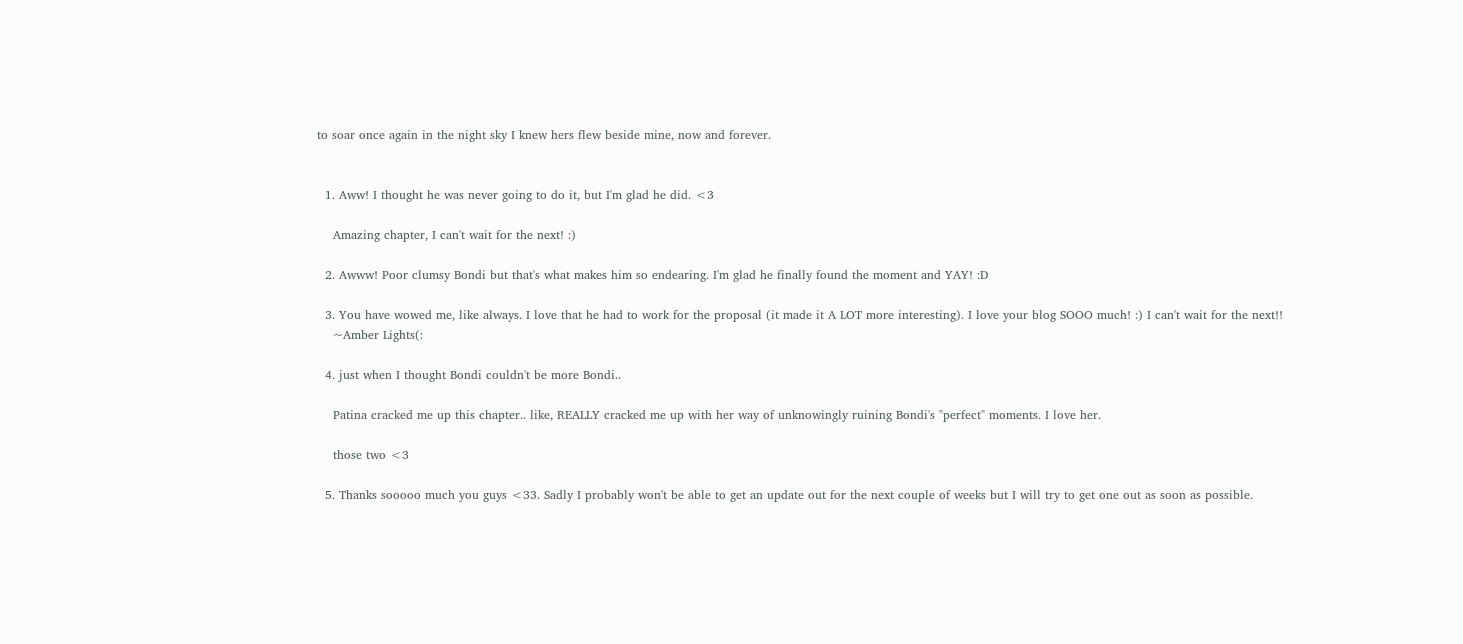to soar once again in the night sky I knew hers flew beside mine, now and forever.


  1. Aww! I thought he was never going to do it, but I'm glad he did. <3

    Amazing chapter, I can't wait for the next! :)

  2. Awww! Poor clumsy Bondi but that's what makes him so endearing. I'm glad he finally found the moment and YAY! :D

  3. You have wowed me, like always. I love that he had to work for the proposal (it made it A LOT more interesting). I love your blog SOOO much! :) I can't wait for the next!!
    ~Amber Lights(:

  4. just when I thought Bondi couldn't be more Bondi..

    Patina cracked me up this chapter.. like, REALLY cracked me up with her way of unknowingly ruining Bondi's "perfect" moments. I love her.

    those two <3

  5. Thanks sooooo much you guys <33. Sadly I probably won't be able to get an update out for the next couple of weeks but I will try to get one out as soon as possible.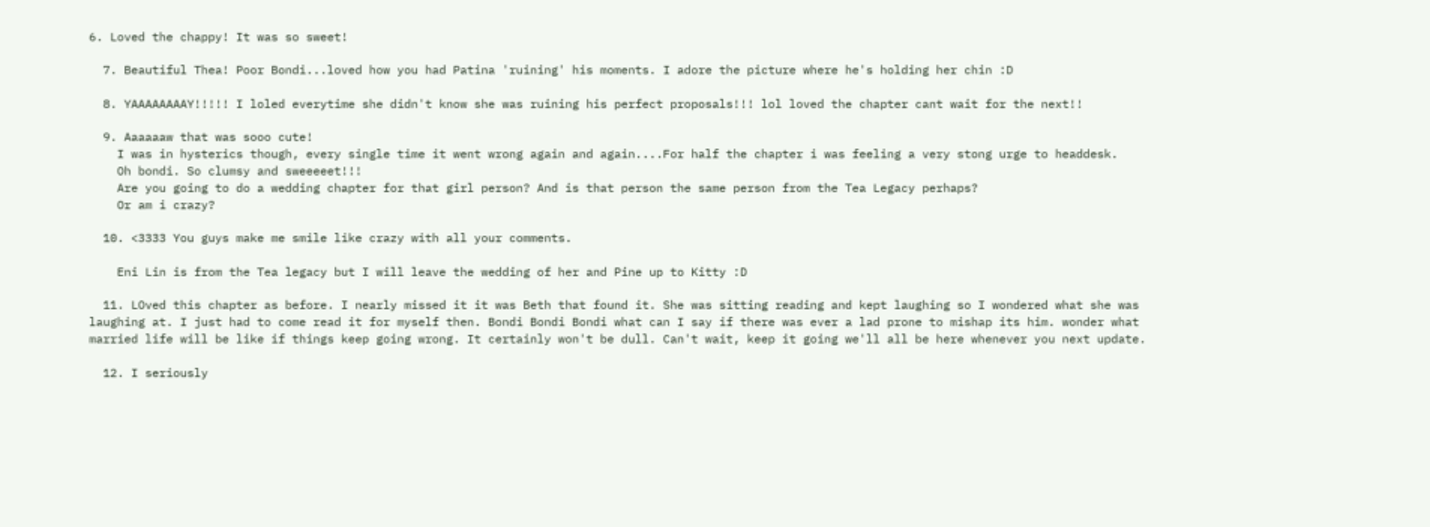6. Loved the chappy! It was so sweet!

  7. Beautiful Thea! Poor Bondi...loved how you had Patina 'ruining' his moments. I adore the picture where he's holding her chin :D

  8. YAAAAAAAAY!!!!! I loled everytime she didn't know she was ruining his perfect proposals!!! lol loved the chapter cant wait for the next!!

  9. Aaaaaaw that was sooo cute!
    I was in hysterics though, every single time it went wrong again and again....For half the chapter i was feeling a very stong urge to headdesk.
    Oh bondi. So clumsy and sweeeeet!!!
    Are you going to do a wedding chapter for that girl person? And is that person the same person from the Tea Legacy perhaps?
    Or am i crazy?

  10. <3333 You guys make me smile like crazy with all your comments.

    Eni Lin is from the Tea legacy but I will leave the wedding of her and Pine up to Kitty :D

  11. LOved this chapter as before. I nearly missed it it was Beth that found it. She was sitting reading and kept laughing so I wondered what she was laughing at. I just had to come read it for myself then. Bondi Bondi Bondi what can I say if there was ever a lad prone to mishap its him. wonder what married life will be like if things keep going wrong. It certainly won't be dull. Can't wait, keep it going we'll all be here whenever you next update.

  12. I seriously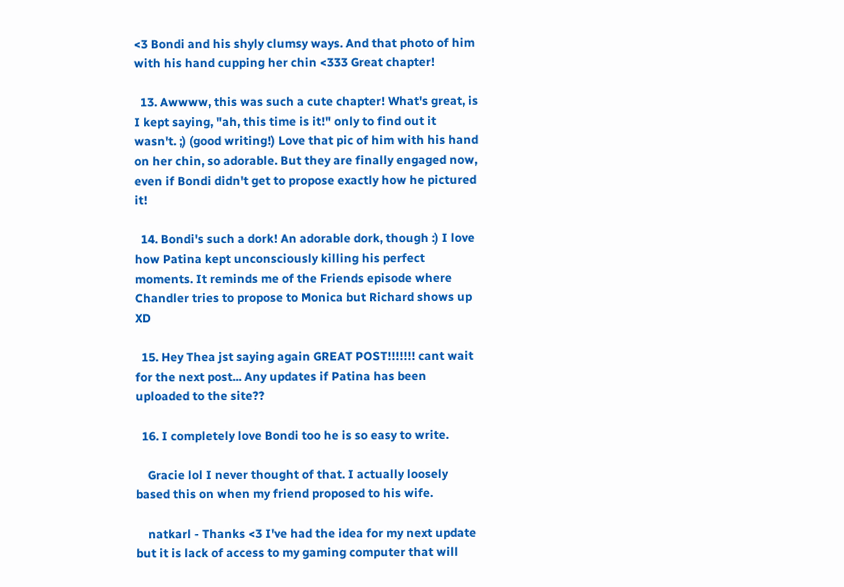<3 Bondi and his shyly clumsy ways. And that photo of him with his hand cupping her chin <333 Great chapter!

  13. Awwww, this was such a cute chapter! What's great, is I kept saying, "ah, this time is it!" only to find out it wasn't. ;) (good writing!) Love that pic of him with his hand on her chin, so adorable. But they are finally engaged now, even if Bondi didn't get to propose exactly how he pictured it!

  14. Bondi's such a dork! An adorable dork, though :) I love how Patina kept unconsciously killing his perfect moments. It reminds me of the Friends episode where Chandler tries to propose to Monica but Richard shows up XD

  15. Hey Thea jst saying again GREAT POST!!!!!!! cant wait for the next post... Any updates if Patina has been uploaded to the site??

  16. I completely love Bondi too he is so easy to write.

    Gracie lol I never thought of that. I actually loosely based this on when my friend proposed to his wife.

    natkarl - Thanks <3 I've had the idea for my next update but it is lack of access to my gaming computer that will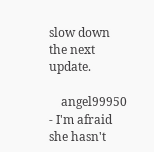slow down the next update.

    angel99950 - I'm afraid she hasn't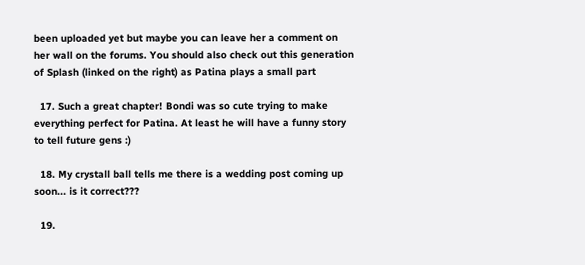been uploaded yet but maybe you can leave her a comment on her wall on the forums. You should also check out this generation of Splash (linked on the right) as Patina plays a small part

  17. Such a great chapter! Bondi was so cute trying to make everything perfect for Patina. At least he will have a funny story to tell future gens :)

  18. My crystall ball tells me there is a wedding post coming up soon... is it correct???

  19.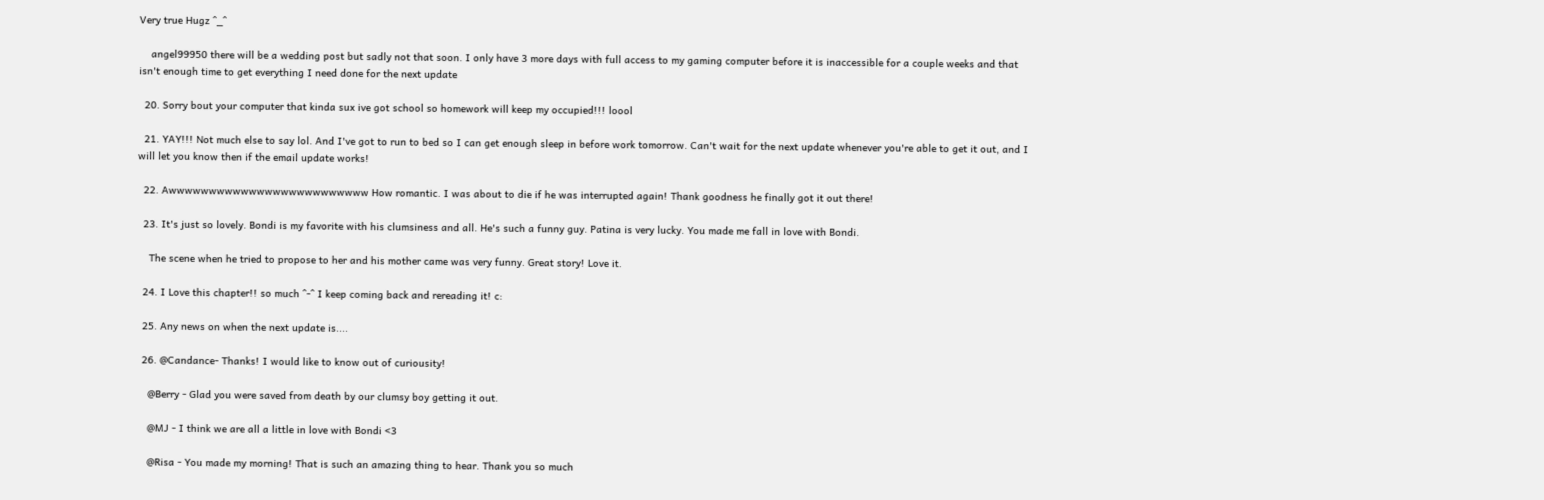Very true Hugz ^_^

    angel99950 there will be a wedding post but sadly not that soon. I only have 3 more days with full access to my gaming computer before it is inaccessible for a couple weeks and that isn't enough time to get everything I need done for the next update

  20. Sorry bout your computer that kinda sux ive got school so homework will keep my occupied!!! loool

  21. YAY!!! Not much else to say lol. And I've got to run to bed so I can get enough sleep in before work tomorrow. Can't wait for the next update whenever you're able to get it out, and I will let you know then if the email update works!

  22. Awwwwwwwwwwwwwwwwwwwwwwwww How romantic. I was about to die if he was interrupted again! Thank goodness he finally got it out there!

  23. It's just so lovely. Bondi is my favorite with his clumsiness and all. He's such a funny guy. Patina is very lucky. You made me fall in love with Bondi.

    The scene when he tried to propose to her and his mother came was very funny. Great story! Love it.

  24. I Love this chapter!! so much ^-^ I keep coming back and rereading it! c:

  25. Any news on when the next update is....

  26. @Candance- Thanks! I would like to know out of curiousity!

    @Berry - Glad you were saved from death by our clumsy boy getting it out.

    @MJ - I think we are all a little in love with Bondi <3

    @Risa - You made my morning! That is such an amazing thing to hear. Thank you so much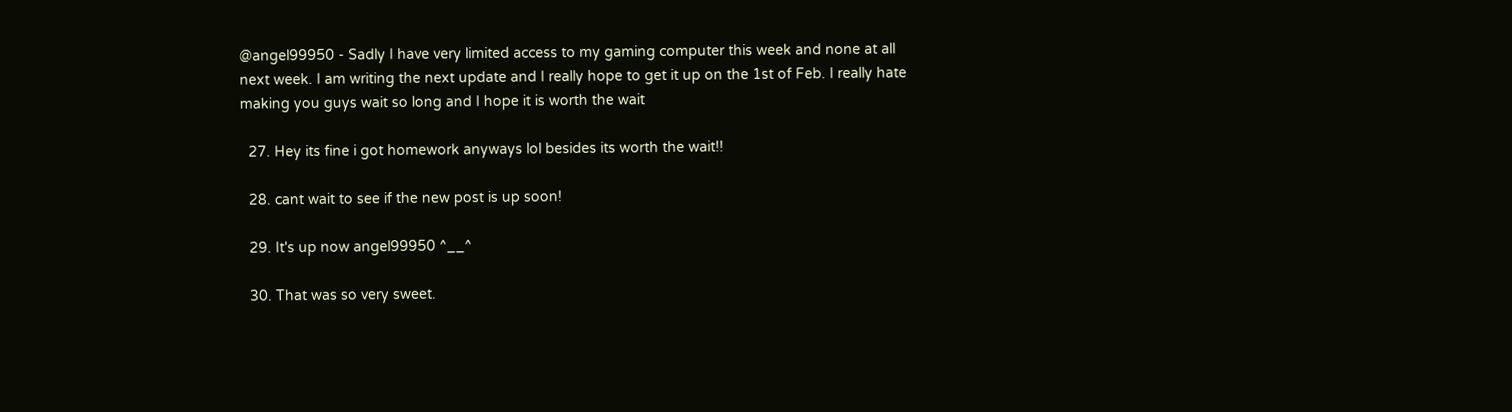@angel99950 - Sadly I have very limited access to my gaming computer this week and none at all next week. I am writing the next update and I really hope to get it up on the 1st of Feb. I really hate making you guys wait so long and I hope it is worth the wait

  27. Hey its fine i got homework anyways lol besides its worth the wait!!

  28. cant wait to see if the new post is up soon!

  29. It's up now angel99950 ^__^

  30. That was so very sweet.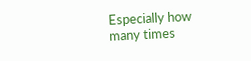Especially how many times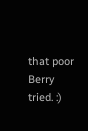that poor Berry tried. :)